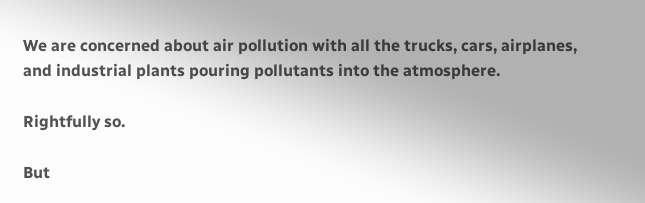We are concerned about air pollution with all the trucks, cars, airplanes, and industrial plants pouring pollutants into the atmosphere.

Rightfully so.

But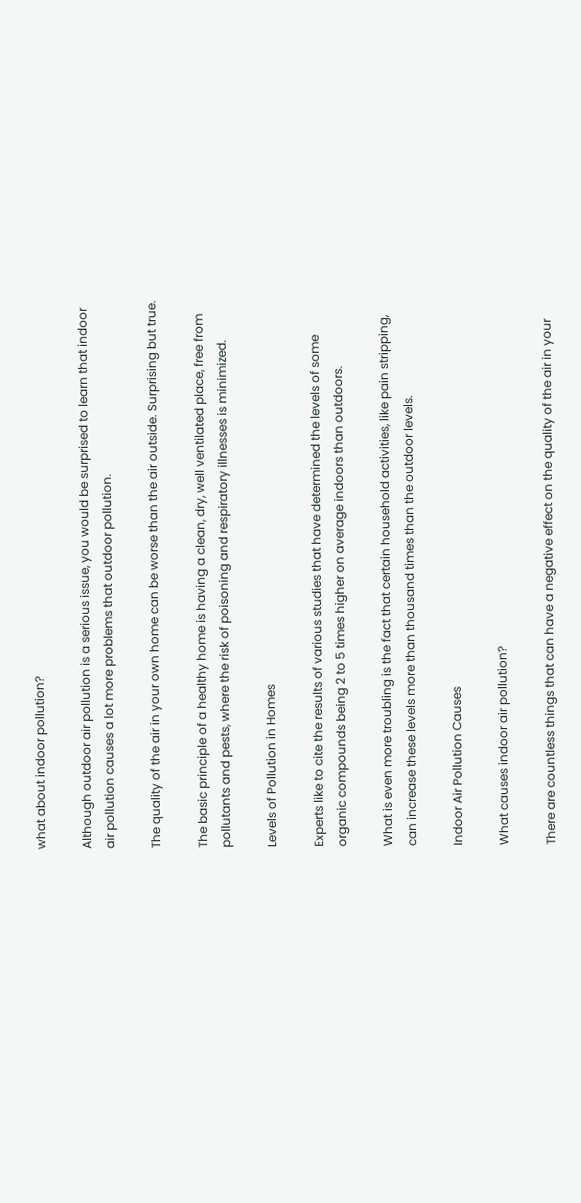what about indoor pollution?

Although outdoor air pollution is a serious issue, you would be surprised to learn that indoor air pollution causes a lot more problems that outdoor pollution.

The quality of the air in your own home can be worse than the air outside. Surprising but true.

The basic principle of a healthy home is having a clean, dry, well ventilated place, free from pollutants and pests, where the risk of poisoning and respiratory illnesses is minimized.

Levels of Pollution in Homes

Experts like to cite the results of various studies that have determined the levels of some organic compounds being 2 to 5 times higher on average indoors than outdoors.

What is even more troubling is the fact that certain household activities, like pain stripping, can increase these levels more than thousand times than the outdoor levels.

Indoor Air Pollution Causes

What causes indoor air pollution?

There are countless things that can have a negative effect on the quality of the air in your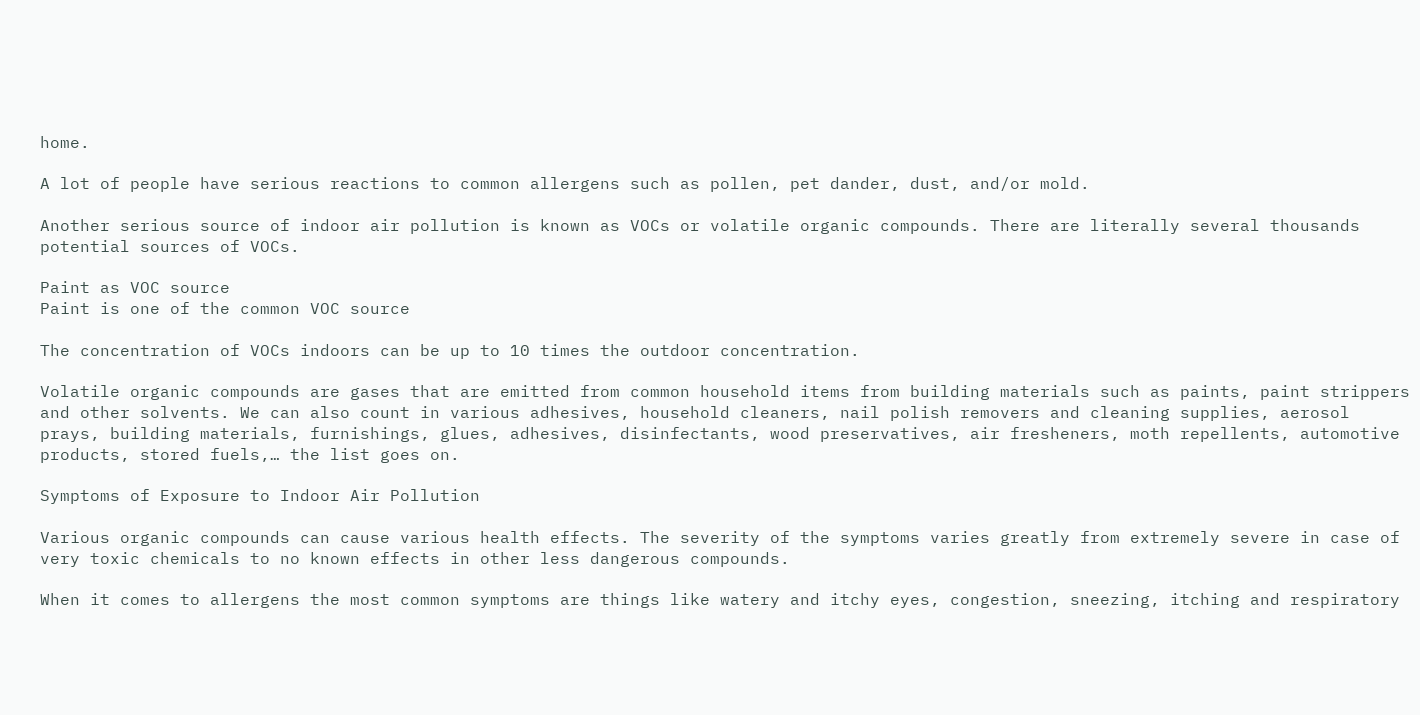home.

A lot of people have serious reactions to common allergens such as pollen, pet dander, dust, and/or mold.

Another serious source of indoor air pollution is known as VOCs or volatile organic compounds. There are literally several thousands potential sources of VOCs.

Paint as VOC source
Paint is one of the common VOC source

The concentration of VOCs indoors can be up to 10 times the outdoor concentration.

Volatile organic compounds are gases that are emitted from common household items from building materials such as paints, paint strippers and other solvents. We can also count in various adhesives, household cleaners, nail polish removers and cleaning supplies, aerosol prays, building materials, furnishings, glues, adhesives, disinfectants, wood preservatives, air fresheners, moth repellents, automotive products, stored fuels,… the list goes on.

Symptoms of Exposure to Indoor Air Pollution

Various organic compounds can cause various health effects. The severity of the symptoms varies greatly from extremely severe in case of very toxic chemicals to no known effects in other less dangerous compounds.

When it comes to allergens the most common symptoms are things like watery and itchy eyes, congestion, sneezing, itching and respiratory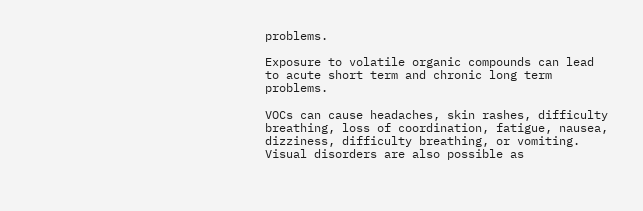problems.

Exposure to volatile organic compounds can lead to acute short term and chronic long term problems.

VOCs can cause headaches, skin rashes, difficulty breathing, loss of coordination, fatigue, nausea, dizziness, difficulty breathing, or vomiting. Visual disorders are also possible as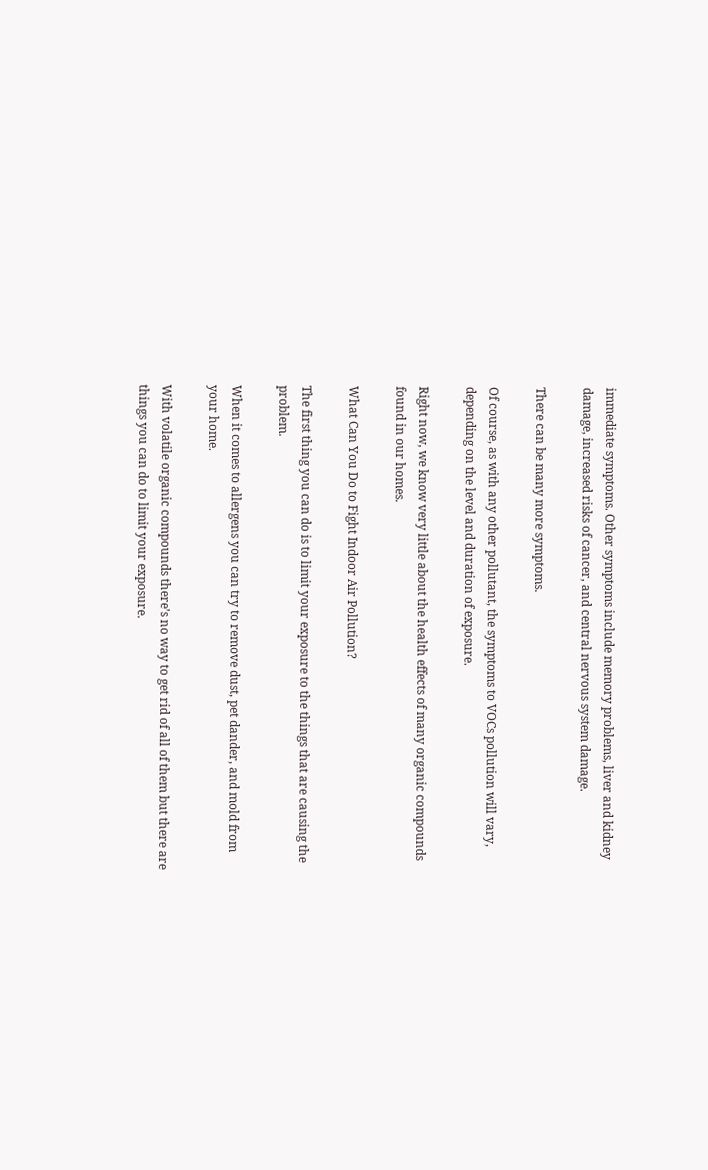immediate symptoms. Other symptoms include memory problems, liver and kidney damage, increased risks of cancer, and central nervous system damage.

There can be many more symptoms.

Of course, as with any other pollutant, the symptoms to VOCs pollution will vary, depending on the level and duration of exposure.

Right now, we know very little about the health effects of many organic compounds found in our homes.

What Can You Do to Fight Indoor Air Pollution?

The first thing you can do is to limit your exposure to the things that are causing the problem.

When it comes to allergens you can try to remove dust, pet dander, and mold from your home.

With volatile organic compounds there’s no way to get rid of all of them but there are things you can do to limit your exposure.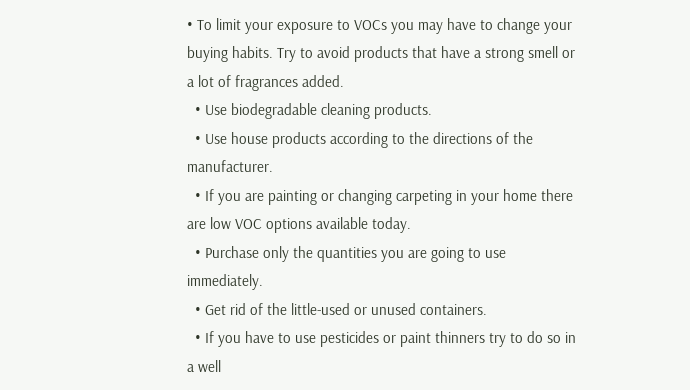• To limit your exposure to VOCs you may have to change your buying habits. Try to avoid products that have a strong smell or a lot of fragrances added.
  • Use biodegradable cleaning products.
  • Use house products according to the directions of the manufacturer.
  • If you are painting or changing carpeting in your home there are low VOC options available today.
  • Purchase only the quantities you are going to use immediately.
  • Get rid of the little-used or unused containers.
  • If you have to use pesticides or paint thinners try to do so in a well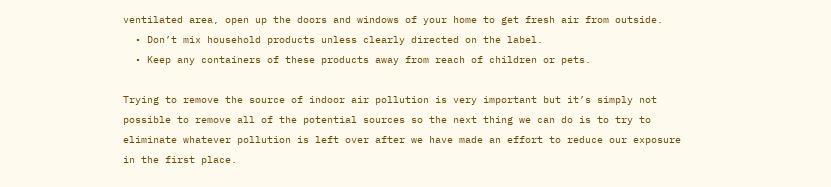ventilated area, open up the doors and windows of your home to get fresh air from outside.
  • Don’t mix household products unless clearly directed on the label.
  • Keep any containers of these products away from reach of children or pets.

Trying to remove the source of indoor air pollution is very important but it’s simply not possible to remove all of the potential sources so the next thing we can do is to try to eliminate whatever pollution is left over after we have made an effort to reduce our exposure in the first place.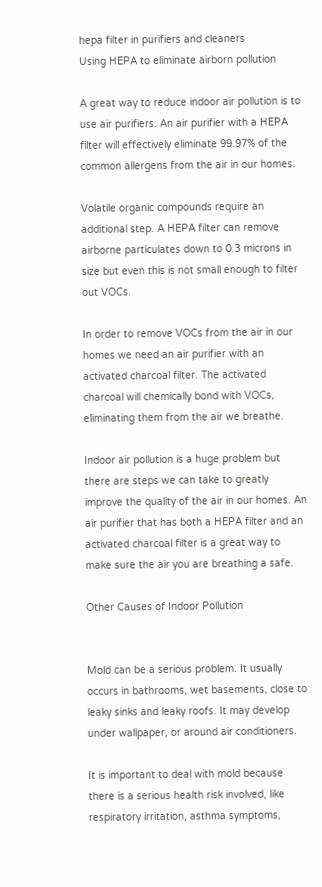hepa filter in purifiers and cleaners
Using HEPA to eliminate airborn pollution

A great way to reduce indoor air pollution is to use air purifiers. An air purifier with a HEPA filter will effectively eliminate 99.97% of the common allergens from the air in our homes.

Volatile organic compounds require an additional step. A HEPA filter can remove airborne particulates down to 0.3 microns in size but even this is not small enough to filter out VOCs.

In order to remove VOCs from the air in our homes we need an air purifier with an activated charcoal filter. The activated charcoal will chemically bond with VOCs, eliminating them from the air we breathe.

Indoor air pollution is a huge problem but there are steps we can take to greatly improve the quality of the air in our homes. An air purifier that has both a HEPA filter and an activated charcoal filter is a great way to make sure the air you are breathing a safe.

Other Causes of Indoor Pollution


Mold can be a serious problem. It usually occurs in bathrooms, wet basements, close to leaky sinks and leaky roofs. It may develop under wallpaper, or around air conditioners.

It is important to deal with mold because there is a serious health risk involved, like respiratory irritation, asthma symptoms,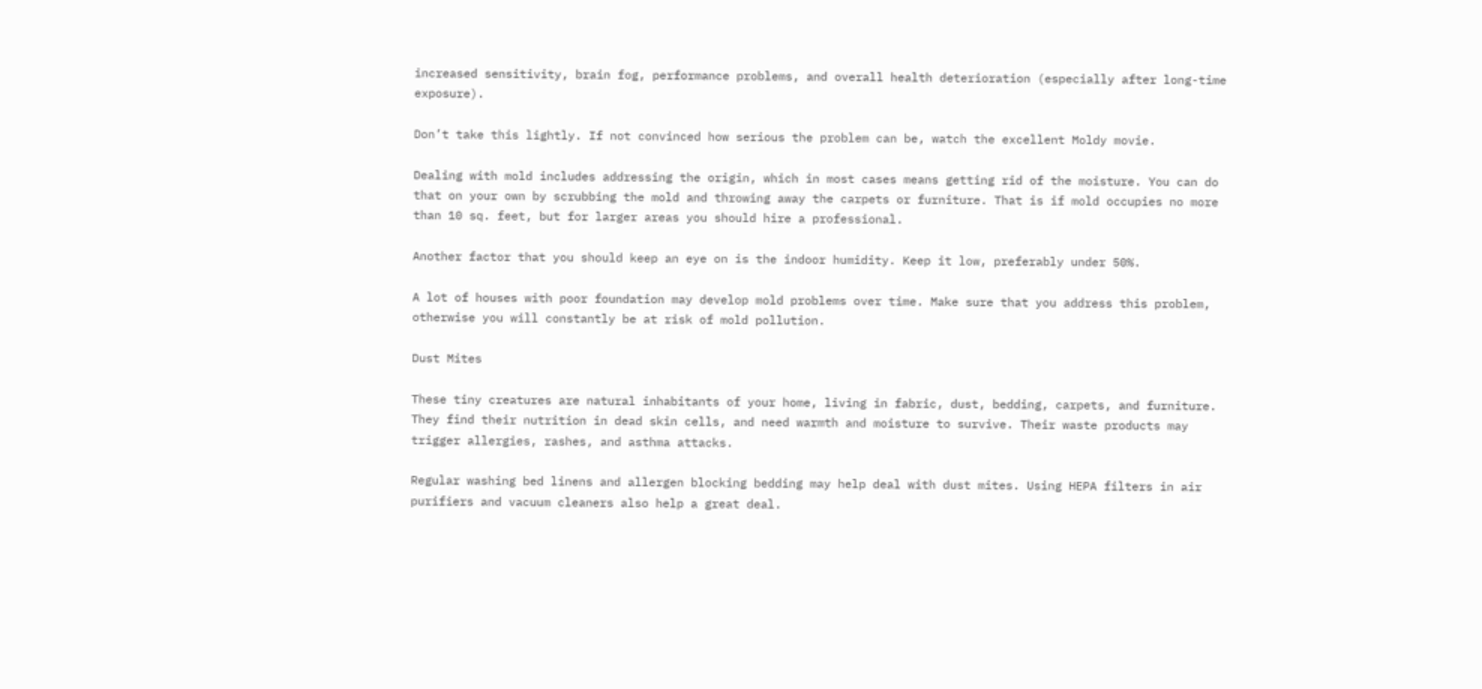increased sensitivity, brain fog, performance problems, and overall health deterioration (especially after long-time exposure).

Don’t take this lightly. If not convinced how serious the problem can be, watch the excellent Moldy movie.

Dealing with mold includes addressing the origin, which in most cases means getting rid of the moisture. You can do that on your own by scrubbing the mold and throwing away the carpets or furniture. That is if mold occupies no more than 10 sq. feet, but for larger areas you should hire a professional.

Another factor that you should keep an eye on is the indoor humidity. Keep it low, preferably under 50%.

A lot of houses with poor foundation may develop mold problems over time. Make sure that you address this problem, otherwise you will constantly be at risk of mold pollution.

Dust Mites

These tiny creatures are natural inhabitants of your home, living in fabric, dust, bedding, carpets, and furniture. They find their nutrition in dead skin cells, and need warmth and moisture to survive. Their waste products may trigger allergies, rashes, and asthma attacks.

Regular washing bed linens and allergen blocking bedding may help deal with dust mites. Using HEPA filters in air purifiers and vacuum cleaners also help a great deal.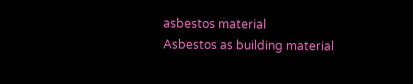asbestos material
Asbestos as building material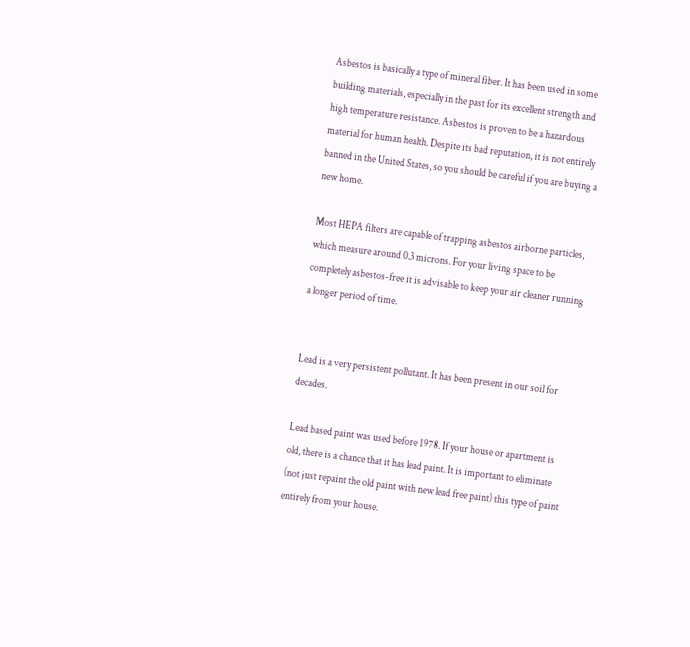Asbestos is basically a type of mineral fiber. It has been used in some building materials, especially in the past for its excellent strength and high temperature resistance. Asbestos is proven to be a hazardous material for human health. Despite its bad reputation, it is not entirely banned in the United States, so you should be careful if you are buying a new home.

Most HEPA filters are capable of trapping asbestos airborne particles, which measure around 0.3 microns. For your living space to be completely asbestos-free it is advisable to keep your air cleaner running a longer period of time.


Lead is a very persistent pollutant. It has been present in our soil for decades.

Lead based paint was used before 1978. If your house or apartment is old, there is a chance that it has lead paint. It is important to eliminate (not just repaint the old paint with new lead free paint) this type of paint entirely from your house.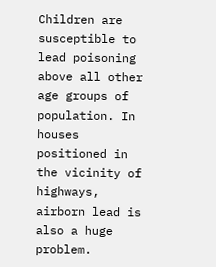Children are susceptible to lead poisoning above all other age groups of population. In houses positioned in the vicinity of highways, airborn lead is also a huge problem.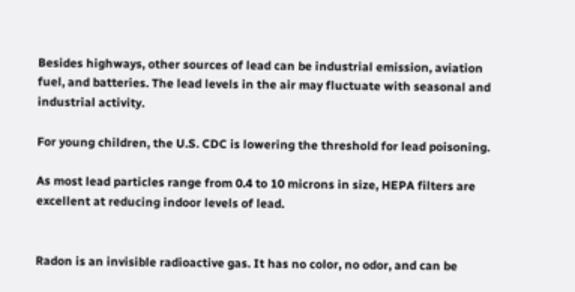Besides highways, other sources of lead can be industrial emission, aviation fuel, and batteries. The lead levels in the air may fluctuate with seasonal and industrial activity.

For young children, the U.S. CDC is lowering the threshold for lead poisoning.

As most lead particles range from 0.4 to 10 microns in size, HEPA filters are excellent at reducing indoor levels of lead.


Radon is an invisible radioactive gas. It has no color, no odor, and can be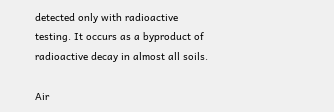detected only with radioactive testing. It occurs as a byproduct of radioactive decay in almost all soils.

Air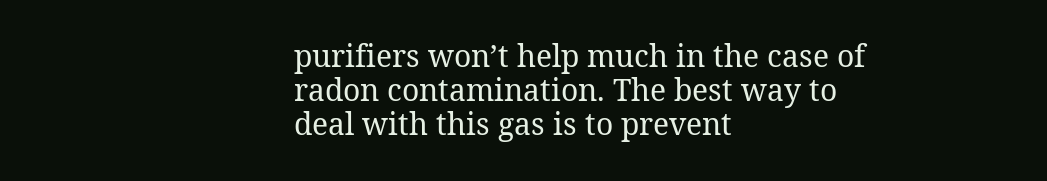purifiers won’t help much in the case of radon contamination. The best way to deal with this gas is to prevent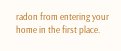radon from entering your home in the first place.